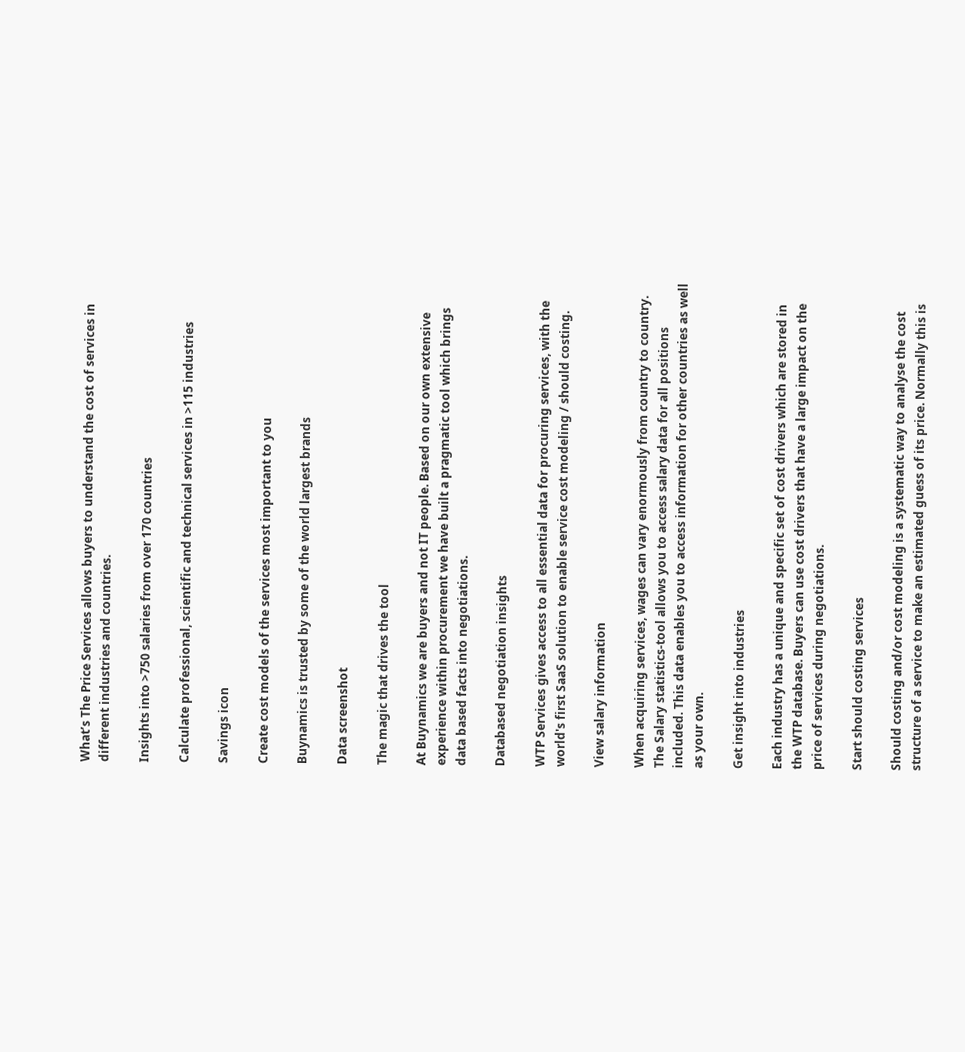What’s The Price Services allows buyers to understand the cost of services in different industries and countries.

Insights into >750 salaries from over 170 countries

Calculate professional, scientific and technical services in >115 industries

Savings icon

Create cost models of the services most important to you

Buynamics is trusted by some of the world largest brands

Data screenshot

The magic that drives the tool

At Buynamics we are buyers and not IT people. Based on our own extensive experience within procurement we have built a pragmatic tool which brings data based facts into negotiations.

Databased negotiation insights

WTP Services gives access to all essential data for procuring services, with the world's first SaaS solution to enable service cost modeling / should costing.

View salary information

When acquiring services, wages can vary enormously from country to country. The Salary statistics-tool allows you to access salary data for all positions included. This data enables you to access information for other countries as well as your own.

Get insight into industries

Each industry has a unique and specific set of cost drivers which are stored in the WTP database. Buyers can use cost drivers that have a large impact on the price of services during negotiations.

Start should costing services

Should costing and/or cost modeling is a systematic way to analyse the cost structure of a service to make an estimated guess of its price. Normally this is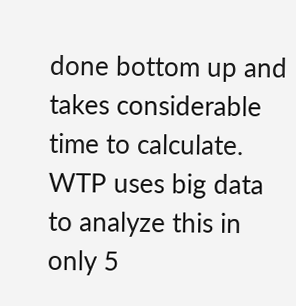done bottom up and takes considerable time to calculate. WTP uses big data to analyze this in only 5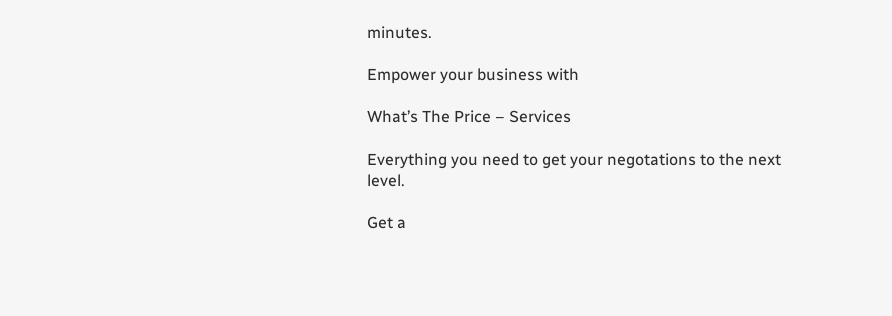minutes.

Empower your business with

What’s The Price – Services

Everything you need to get your negotations to the next level.

Get a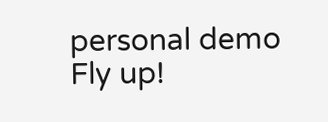personal demo
Fly up!